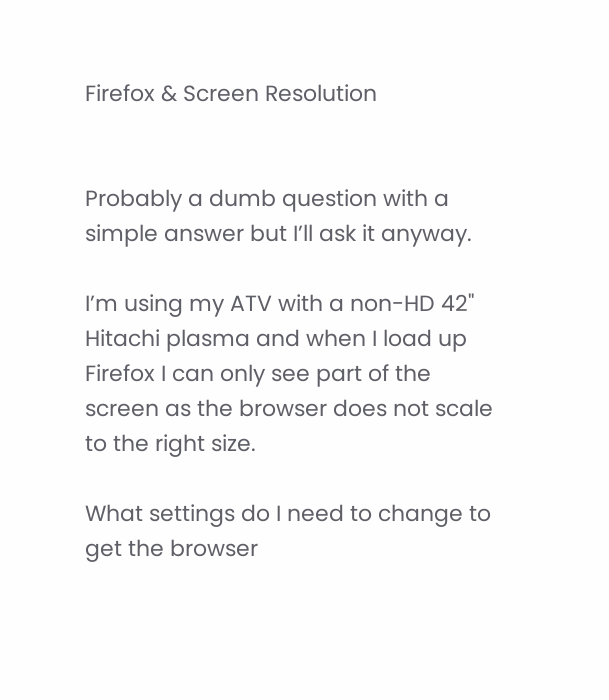Firefox & Screen Resolution


Probably a dumb question with a simple answer but I’ll ask it anyway.

I’m using my ATV with a non-HD 42" Hitachi plasma and when I load up Firefox I can only see part of the screen as the browser does not scale to the right size.

What settings do I need to change to get the browser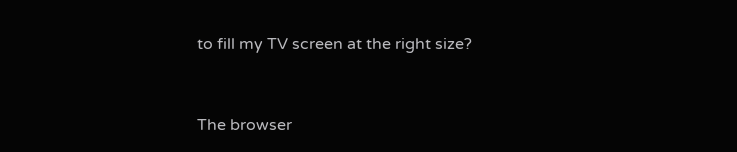to fill my TV screen at the right size?


The browser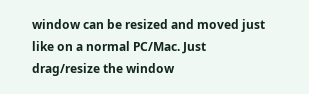window can be resized and moved just like on a normal PC/Mac. Just drag/resize the window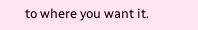to where you want it.